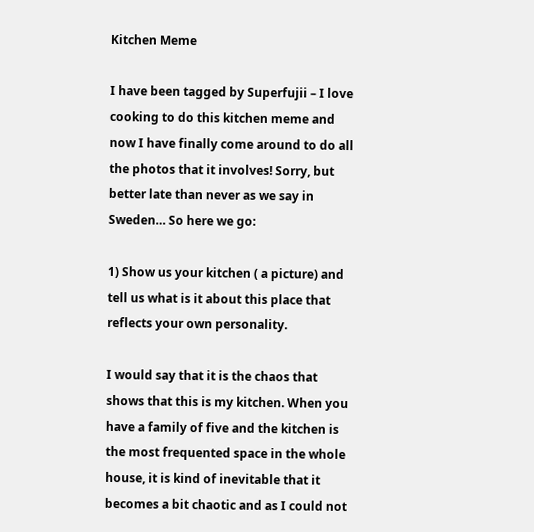Kitchen Meme

I have been tagged by Superfujii – I love cooking to do this kitchen meme and now I have finally come around to do all the photos that it involves! Sorry, but better late than never as we say in Sweden… So here we go:

1) Show us your kitchen ( a picture) and tell us what is it about this place that reflects your own personality.

I would say that it is the chaos that shows that this is my kitchen. When you have a family of five and the kitchen is the most frequented space in the whole house, it is kind of inevitable that it becomes a bit chaotic and as I could not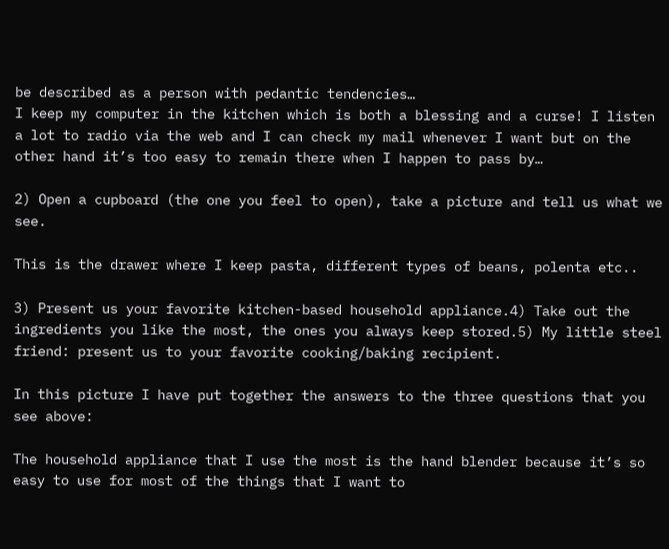be described as a person with pedantic tendencies…
I keep my computer in the kitchen which is both a blessing and a curse! I listen a lot to radio via the web and I can check my mail whenever I want but on the other hand it’s too easy to remain there when I happen to pass by…

2) Open a cupboard (the one you feel to open), take a picture and tell us what we see.

This is the drawer where I keep pasta, different types of beans, polenta etc..

3) Present us your favorite kitchen-based household appliance.4) Take out the ingredients you like the most, the ones you always keep stored.5) My little steel friend: present us to your favorite cooking/baking recipient.

In this picture I have put together the answers to the three questions that you see above:

The household appliance that I use the most is the hand blender because it’s so easy to use for most of the things that I want to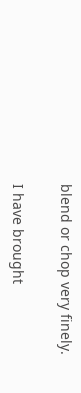blend or chop very finely.

I have brought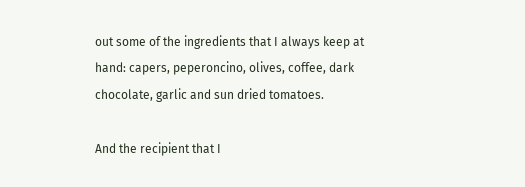out some of the ingredients that I always keep at hand: capers, peperoncino, olives, coffee, dark chocolate, garlic and sun dried tomatoes.

And the recipient that I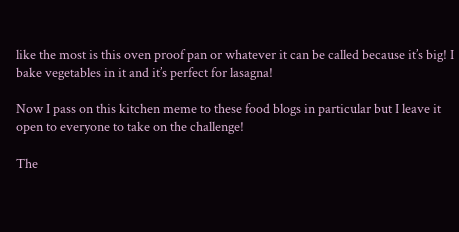like the most is this oven proof pan or whatever it can be called because it’s big! I bake vegetables in it and it’s perfect for lasagna!

Now I pass on this kitchen meme to these food blogs in particular but I leave it open to everyone to take on the challenge!

The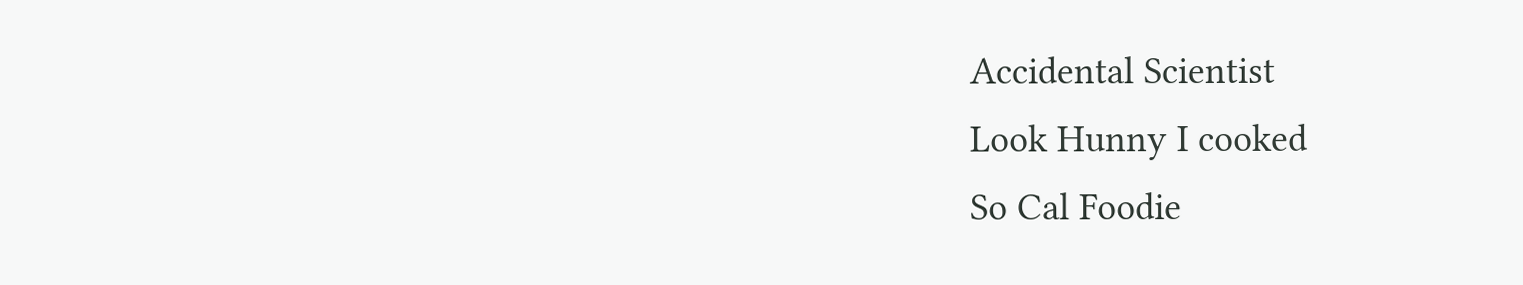Accidental Scientist
Look Hunny I cooked
So Cal Foodie